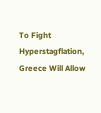To Fight Hyperstagflation, Greece Will Allow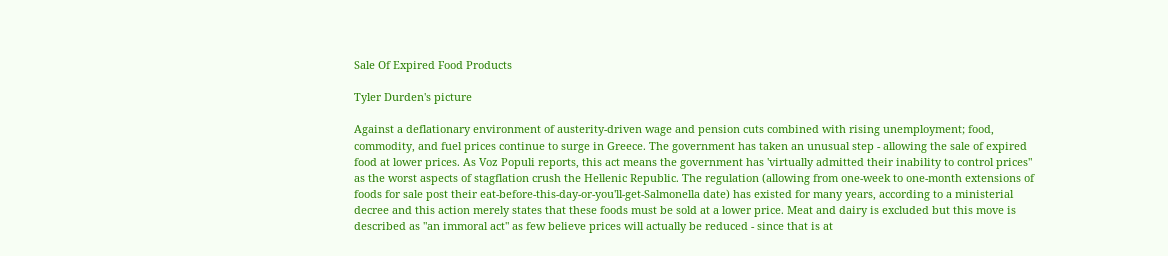Sale Of Expired Food Products

Tyler Durden's picture

Against a deflationary environment of austerity-driven wage and pension cuts combined with rising unemployment; food, commodity, and fuel prices continue to surge in Greece. The government has taken an unusual step - allowing the sale of expired food at lower prices. As Voz Populi reports, this act means the government has 'virtually admitted their inability to control prices" as the worst aspects of stagflation crush the Hellenic Republic. The regulation (allowing from one-week to one-month extensions of foods for sale post their eat-before-this-day-or-you'll-get-Salmonella date) has existed for many years, according to a ministerial decree and this action merely states that these foods must be sold at a lower price. Meat and dairy is excluded but this move is described as "an immoral act" as few believe prices will actually be reduced - since that is at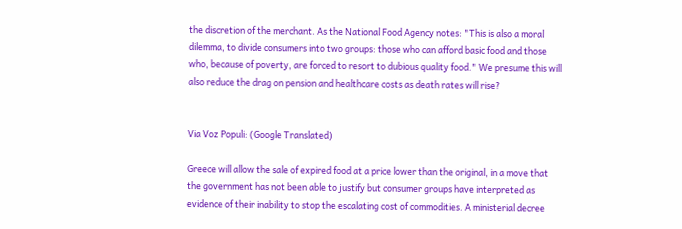the discretion of the merchant. As the National Food Agency notes: "This is also a moral dilemma, to divide consumers into two groups: those who can afford basic food and those who, because of poverty, are forced to resort to dubious quality food." We presume this will also reduce the drag on pension and healthcare costs as death rates will rise?


Via Voz Populi: (Google Translated)

Greece will allow the sale of expired food at a price lower than the original, in a move that the government has not been able to justify but consumer groups have interpreted as evidence of their inability to stop the escalating cost of commodities. A ministerial decree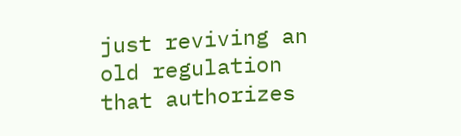just reviving an old regulation that authorizes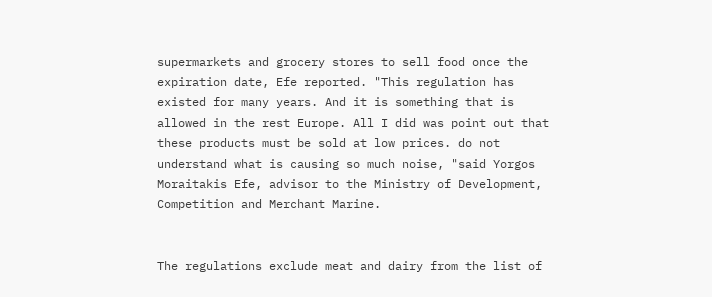supermarkets and grocery stores to sell food once the expiration date, Efe reported. "This regulation has existed for many years. And it is something that is allowed in the rest Europe. All I did was point out that these products must be sold at low prices. do not understand what is causing so much noise, "said Yorgos Moraitakis Efe, advisor to the Ministry of Development, Competition and Merchant Marine.


The regulations exclude meat and dairy from the list of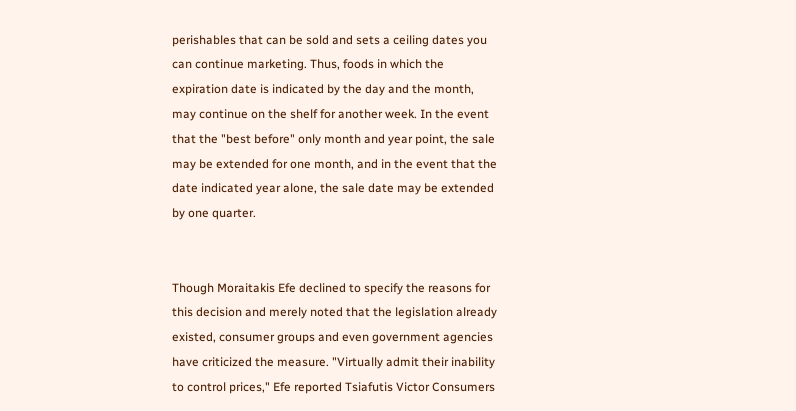perishables that can be sold and sets a ceiling dates you can continue marketing. Thus, foods in which the expiration date is indicated by the day and the month, may continue on the shelf for another week. In the event that the "best before" only month and year point, the sale may be extended for one month, and in the event that the date indicated year alone, the sale date may be extended by one quarter.


Though Moraitakis Efe declined to specify the reasons for this decision and merely noted that the legislation already existed, consumer groups and even government agencies have criticized the measure. "Virtually admit their inability to control prices," Efe reported Tsiafutis Victor Consumers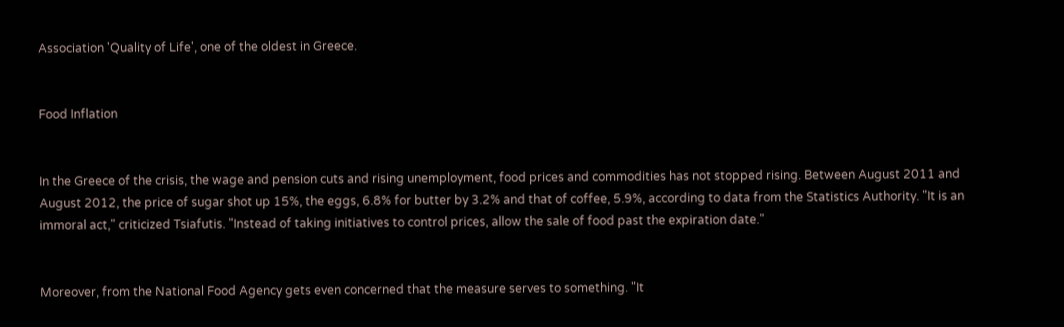Association 'Quality of Life', one of the oldest in Greece.


Food Inflation


In the Greece of the crisis, the wage and pension cuts and rising unemployment, food prices and commodities has not stopped rising. Between August 2011 and August 2012, the price of sugar shot up 15%, the eggs, 6.8% for butter by 3.2% and that of coffee, 5.9%, according to data from the Statistics Authority. "It is an immoral act," criticized Tsiafutis. "Instead of taking initiatives to control prices, allow the sale of food past the expiration date."


Moreover, from the National Food Agency gets even concerned that the measure serves to something. "It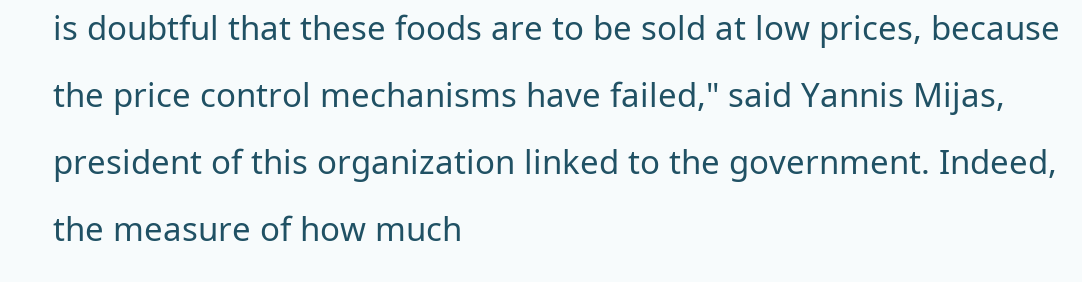is doubtful that these foods are to be sold at low prices, because the price control mechanisms have failed," said Yannis Mijas, president of this organization linked to the government. Indeed, the measure of how much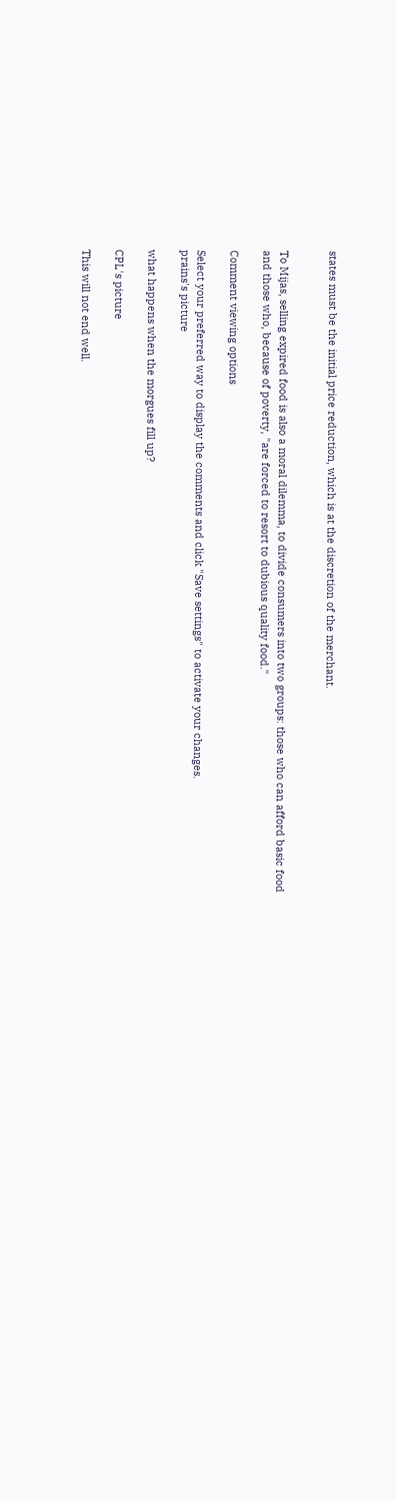states must be the initial price reduction, which is at the discretion of the merchant.


To Mijas, selling expired food is also a moral dilemma, to divide consumers into two groups: those who can afford basic food and those who, because of poverty, "are forced to resort to dubious quality food."

Comment viewing options

Select your preferred way to display the comments and click "Save settings" to activate your changes.
prains's picture

what happens when the morgues fill up?

CPL's picture

This will not end well.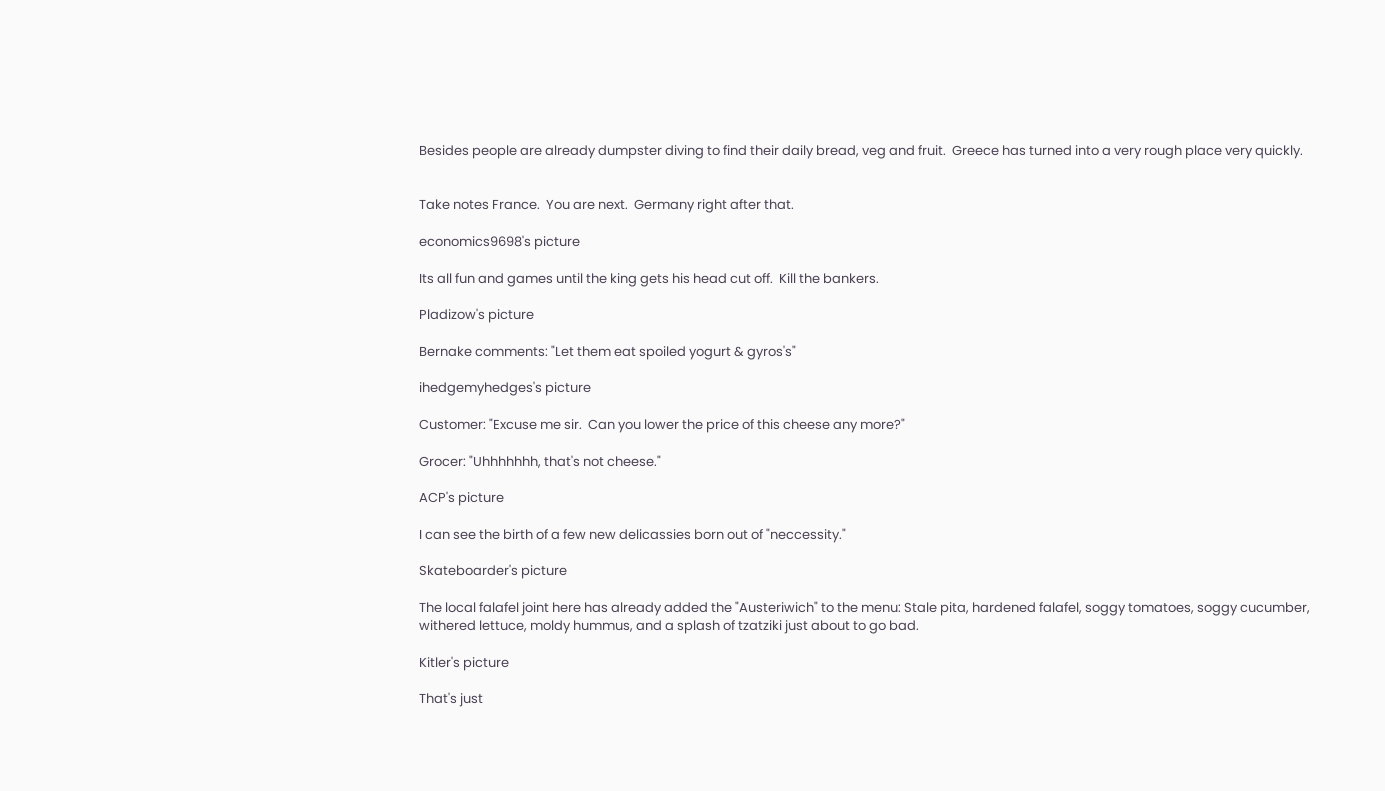Besides people are already dumpster diving to find their daily bread, veg and fruit.  Greece has turned into a very rough place very quickly.


Take notes France.  You are next.  Germany right after that.

economics9698's picture

Its all fun and games until the king gets his head cut off.  Kill the bankers.

Pladizow's picture

Bernake comments: "Let them eat spoiled yogurt & gyros's"

ihedgemyhedges's picture

Customer: "Excuse me sir.  Can you lower the price of this cheese any more?"

Grocer: "Uhhhhhhh, that's not cheese."

ACP's picture

I can see the birth of a few new delicassies born out of "neccessity."

Skateboarder's picture

The local falafel joint here has already added the "Austeriwich" to the menu: Stale pita, hardened falafel, soggy tomatoes, soggy cucumber, withered lettuce, moldy hummus, and a splash of tzatziki just about to go bad.

Kitler's picture

That's just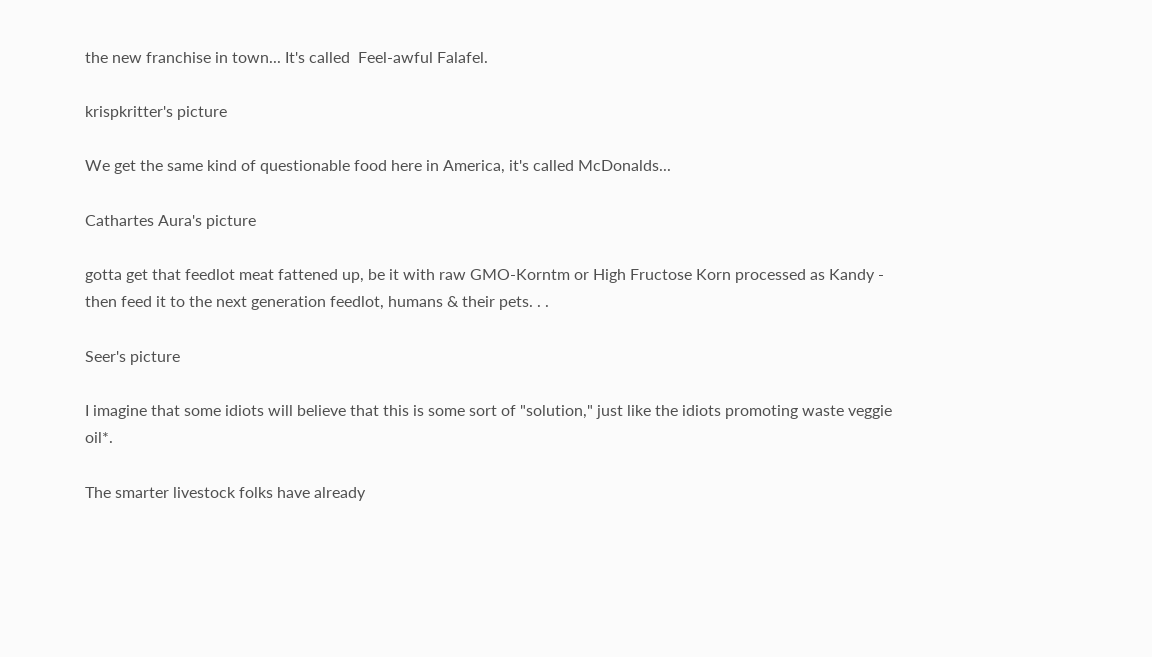the new franchise in town... It's called  Feel-awful Falafel.

krispkritter's picture

We get the same kind of questionable food here in America, it's called McDonalds...

Cathartes Aura's picture

gotta get that feedlot meat fattened up, be it with raw GMO-Korntm or High Fructose Korn processed as Kandy - then feed it to the next generation feedlot, humans & their pets. . .

Seer's picture

I imagine that some idiots will believe that this is some sort of "solution," just like the idiots promoting waste veggie oil*.

The smarter livestock folks have already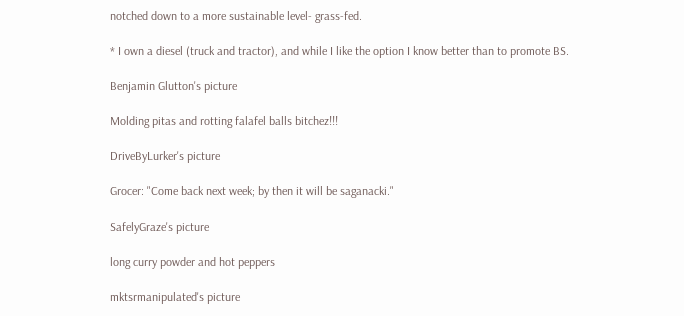notched down to a more sustainable level- grass-fed.

* I own a diesel (truck and tractor), and while I like the option I know better than to promote BS.

Benjamin Glutton's picture

Molding pitas and rotting falafel balls bitchez!!!

DriveByLurker's picture

Grocer: "Come back next week; by then it will be saganacki."

SafelyGraze's picture

long curry powder and hot peppers

mktsrmanipulated's picture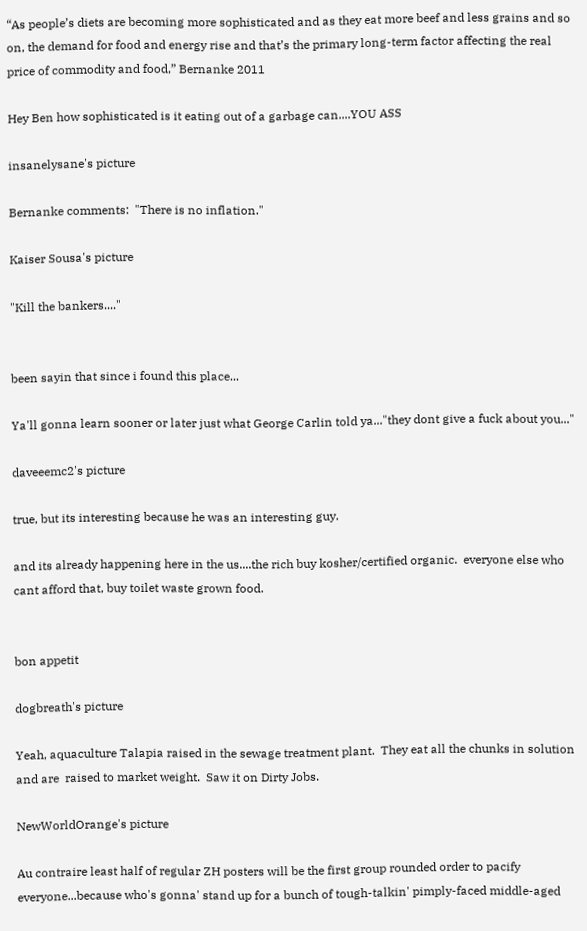“As people’s diets are becoming more sophisticated and as they eat more beef and less grains and so on, the demand for food and energy rise and that’s the primary long-term factor affecting the real price of commodity and food,” Bernanke 2011

Hey Ben how sophisticated is it eating out of a garbage can....YOU ASS

insanelysane's picture

Bernanke comments:  "There is no inflation."

Kaiser Sousa's picture

"Kill the bankers...."


been sayin that since i found this place...

Ya'll gonna learn sooner or later just what George Carlin told ya..."they dont give a fuck about you..."

daveeemc2's picture

true, but its interesting because he was an interesting guy.

and its already happening here in the us....the rich buy kosher/certified organic.  everyone else who cant afford that, buy toilet waste grown food.


bon appetit

dogbreath's picture

Yeah, aquaculture Talapia raised in the sewage treatment plant.  They eat all the chunks in solution and are  raised to market weight.  Saw it on Dirty Jobs.

NewWorldOrange's picture

Au contraire least half of regular ZH posters will be the first group rounded order to pacify everyone...because who's gonna' stand up for a bunch of tough-talkin' pimply-faced middle-aged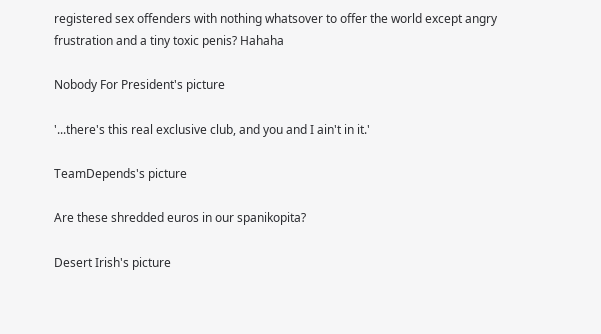registered sex offenders with nothing whatsover to offer the world except angry frustration and a tiny toxic penis? Hahaha

Nobody For President's picture

'...there's this real exclusive club, and you and I ain't in it.'

TeamDepends's picture

Are these shredded euros in our spanikopita?

Desert Irish's picture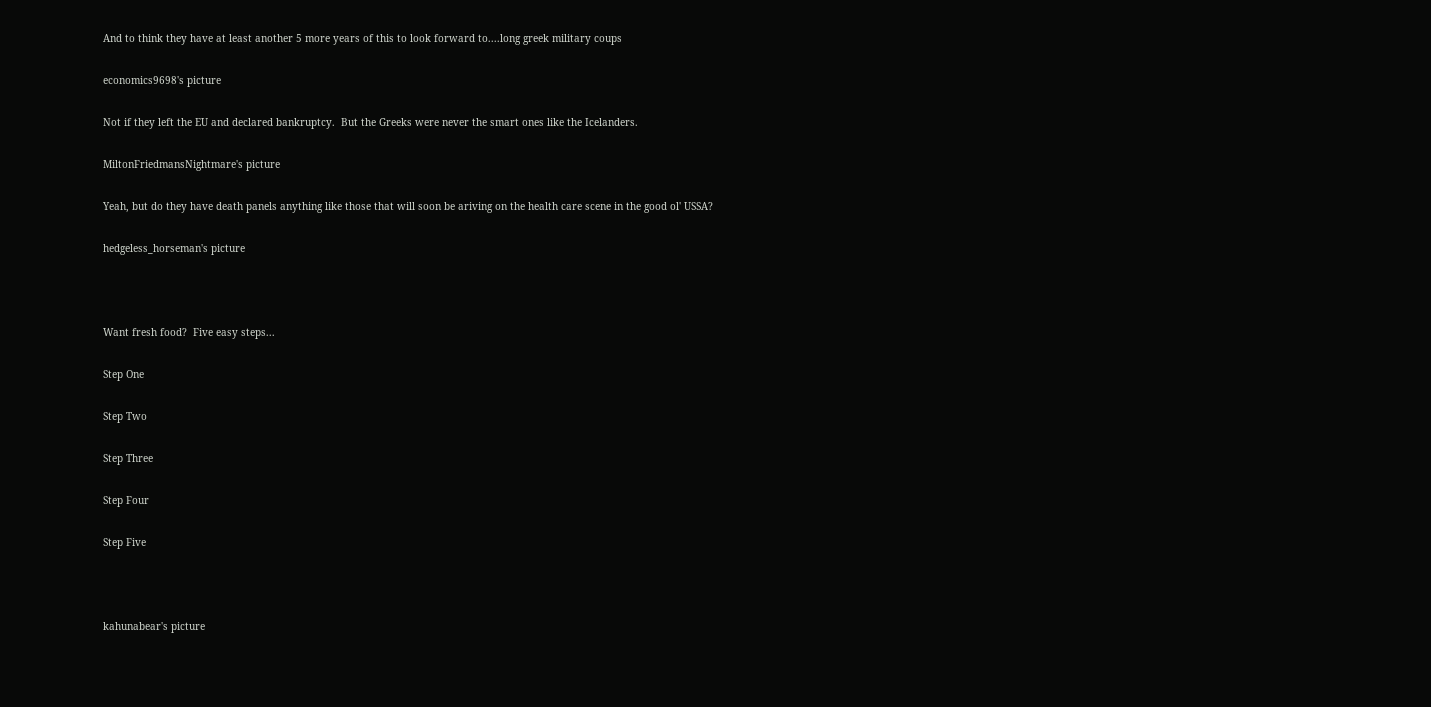And to think they have at least another 5 more years of this to look forward to....long greek military coups

economics9698's picture

Not if they left the EU and declared bankruptcy.  But the Greeks were never the smart ones like the Icelanders.

MiltonFriedmansNightmare's picture

Yeah, but do they have death panels anything like those that will soon be ariving on the health care scene in the good ol' USSA?

hedgeless_horseman's picture



Want fresh food?  Five easy steps...

Step One

Step Two

Step Three

Step Four

Step Five



kahunabear's picture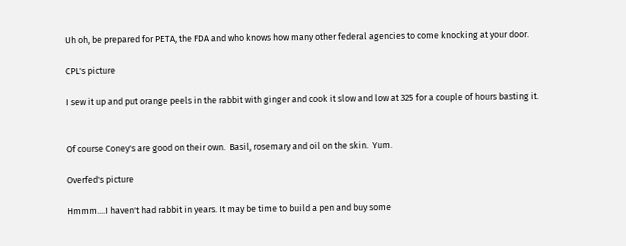Uh oh, be prepared for PETA, the FDA and who knows how many other federal agencies to come knocking at your door.

CPL's picture

I sew it up and put orange peels in the rabbit with ginger and cook it slow and low at 325 for a couple of hours basting it.


Of course Coney's are good on their own.  Basil, rosemary and oil on the skin.  Yum.

Overfed's picture

Hmmm....I haven't had rabbit in years. It may be time to build a pen and buy some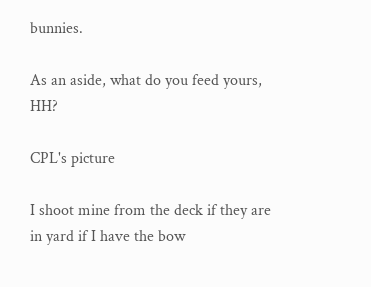bunnies.

As an aside, what do you feed yours, HH?

CPL's picture

I shoot mine from the deck if they are in yard if I have the bow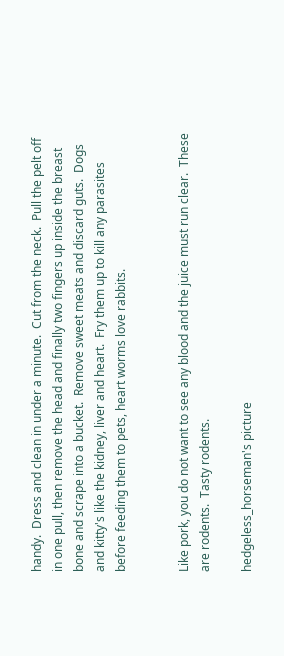handy.  Dress and clean in under a minute.  Cut from the neck.  Pull the pelt off in one pull, then remove the head and finally two fingers up inside the breast bone and scrape into a bucket.  Remove sweet meats and discard guts.  Dogs and kitty's like the kidney, liver and heart.  Fry them up to kill any parasites before feeding them to pets, heart worms love rabbits.


Like pork, you do not want to see any blood and the juice must run clear.  These are rodents.  Tasty rodents.

hedgeless_horseman's picture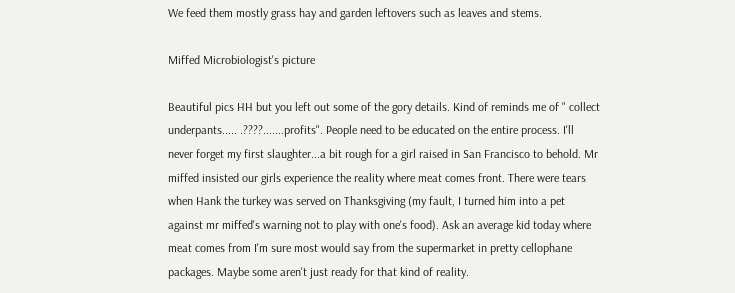We feed them mostly grass hay and garden leftovers such as leaves and stems.

Miffed Microbiologist's picture

Beautiful pics HH but you left out some of the gory details. Kind of reminds me of " collect underpants..... .????.......profits". People need to be educated on the entire process. I'll never forget my first slaughter...a bit rough for a girl raised in San Francisco to behold. Mr miffed insisted our girls experience the reality where meat comes front. There were tears when Hank the turkey was served on Thanksgiving (my fault, I turned him into a pet against mr miffed's warning not to play with one's food). Ask an average kid today where meat comes from I'm sure most would say from the supermarket in pretty cellophane packages. Maybe some aren't just ready for that kind of reality.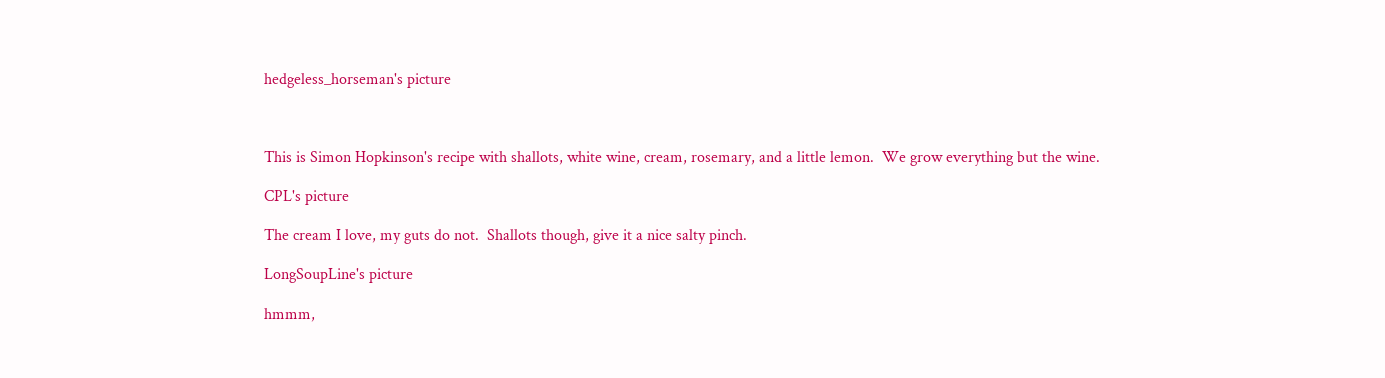hedgeless_horseman's picture



This is Simon Hopkinson's recipe with shallots, white wine, cream, rosemary, and a little lemon.  We grow everything but the wine.

CPL's picture

The cream I love, my guts do not.  Shallots though, give it a nice salty pinch.

LongSoupLine's picture

hmmm,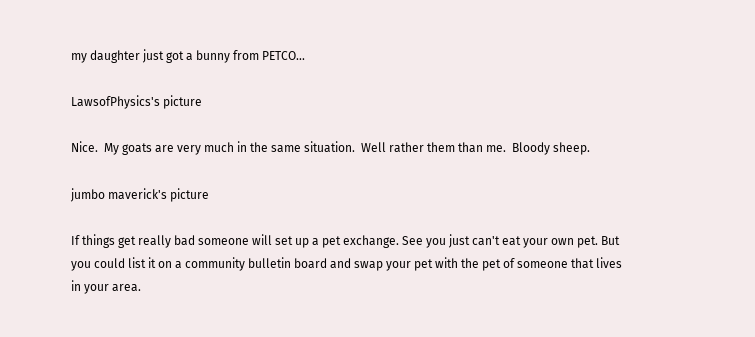my daughter just got a bunny from PETCO...

LawsofPhysics's picture

Nice.  My goats are very much in the same situation.  Well rather them than me.  Bloody sheep.

jumbo maverick's picture

If things get really bad someone will set up a pet exchange. See you just can't eat your own pet. But you could list it on a community bulletin board and swap your pet with the pet of someone that lives in your area.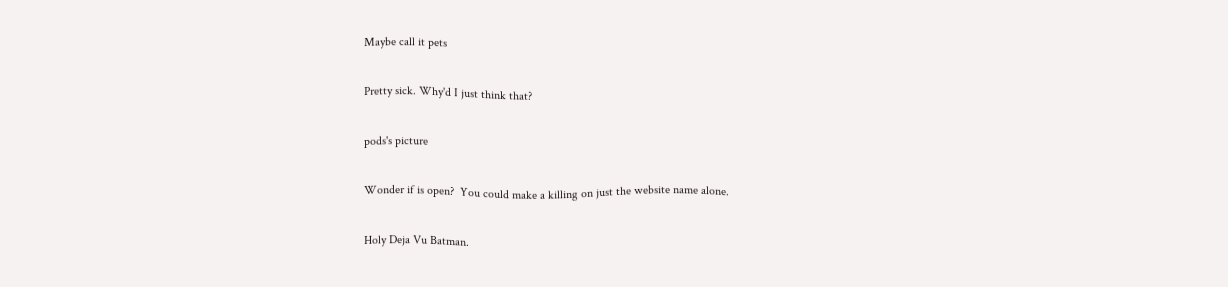Maybe call it pets

Pretty sick. Why'd I just think that?

pods's picture

Wonder if is open?  You could make a killing on just the website name alone.

Holy Deja Vu Batman.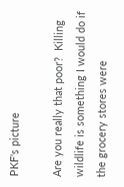PKF's picture

Are you really that poor?  Killing wildlife is something I would do if the grocery stores were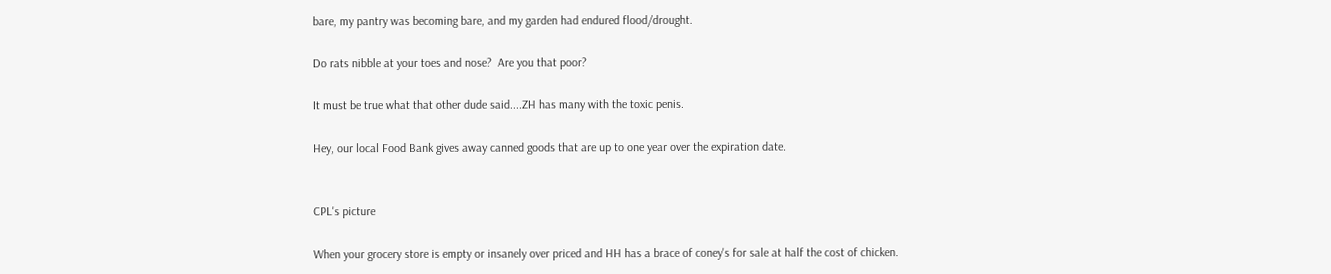bare, my pantry was becoming bare, and my garden had endured flood/drought.

Do rats nibble at your toes and nose?  Are you that poor?

It must be true what that other dude said....ZH has many with the toxic penis.

Hey, our local Food Bank gives away canned goods that are up to one year over the expiration date.


CPL's picture

When your grocery store is empty or insanely over priced and HH has a brace of coney's for sale at half the cost of chicken.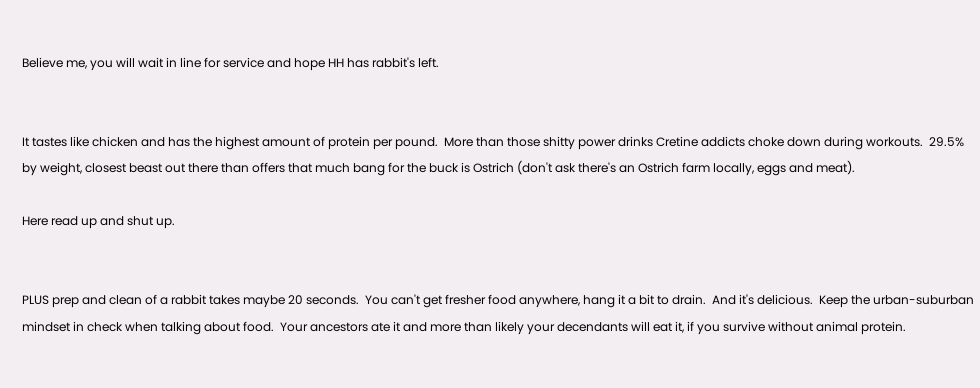Believe me, you will wait in line for service and hope HH has rabbit's left.


It tastes like chicken and has the highest amount of protein per pound.  More than those shitty power drinks Cretine addicts choke down during workouts.  29.5% by weight, closest beast out there than offers that much bang for the buck is Ostrich (don't ask there's an Ostrich farm locally, eggs and meat).

Here read up and shut up.


PLUS prep and clean of a rabbit takes maybe 20 seconds.  You can't get fresher food anywhere, hang it a bit to drain.  And it's delicious.  Keep the urban-suburban mindset in check when talking about food.  Your ancestors ate it and more than likely your decendants will eat it, if you survive without animal protein.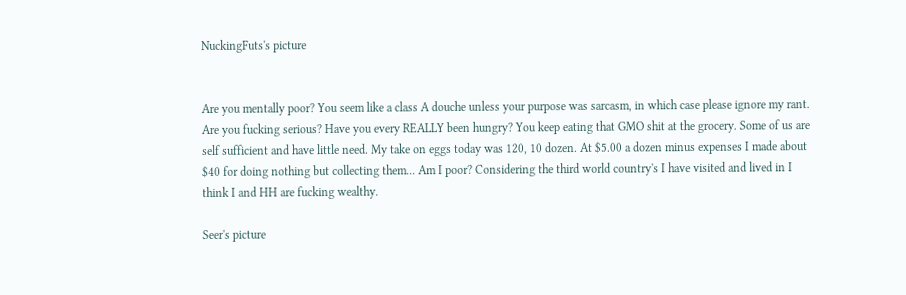NuckingFuts's picture


Are you mentally poor? You seem like a class A douche unless your purpose was sarcasm, in which case please ignore my rant. Are you fucking serious? Have you every REALLY been hungry? You keep eating that GMO shit at the grocery. Some of us are self sufficient and have little need. My take on eggs today was 120, 10 dozen. At $5.00 a dozen minus expenses I made about $40 for doing nothing but collecting them... Am I poor? Considering the third world country's I have visited and lived in I think I and HH are fucking wealthy.

Seer's picture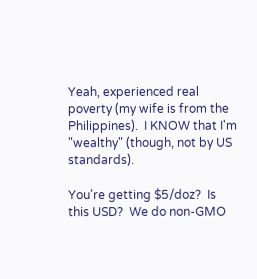Yeah, experienced real poverty (my wife is from the Philippines).  I KNOW that I'm "wealthy" (though, not by US standards).

You're getting $5/doz?  Is this USD?  We do non-GMO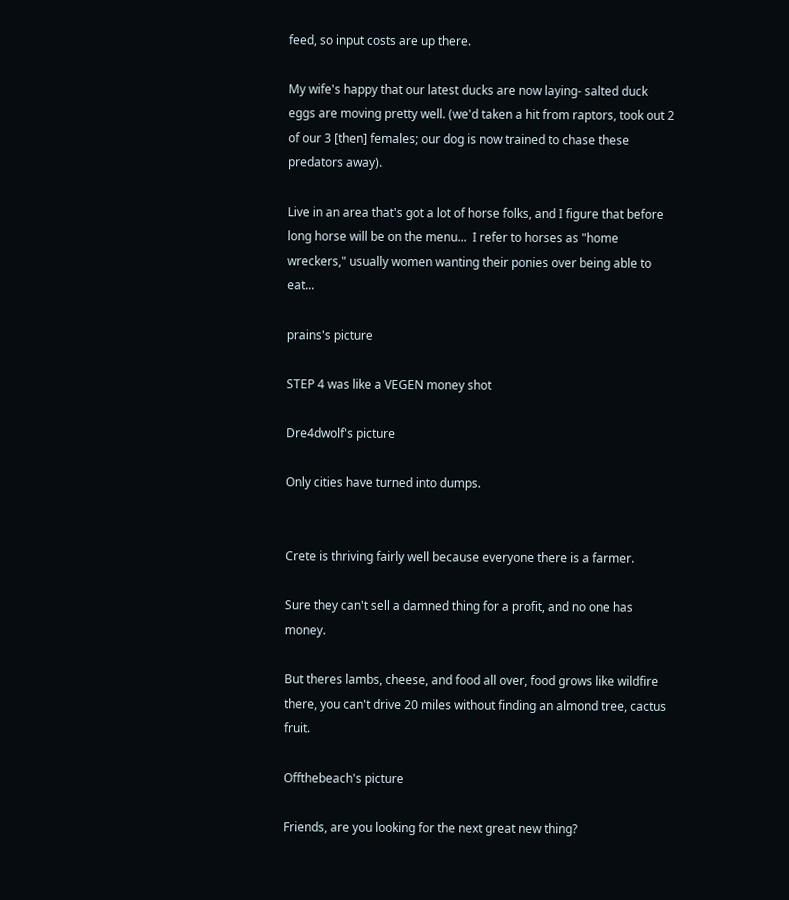feed, so input costs are up there.

My wife's happy that our latest ducks are now laying- salted duck eggs are moving pretty well. (we'd taken a hit from raptors, took out 2 of our 3 [then] females; our dog is now trained to chase these predators away).

Live in an area that's got a lot of horse folks, and I figure that before long horse will be on the menu...  I refer to horses as "home wreckers," usually women wanting their ponies over being able to eat...

prains's picture

STEP 4 was like a VEGEN money shot

Dre4dwolf's picture

Only cities have turned into dumps.


Crete is thriving fairly well because everyone there is a farmer.

Sure they can't sell a damned thing for a profit, and no one has money.

But theres lambs, cheese, and food all over, food grows like wildfire there, you can't drive 20 miles without finding an almond tree, cactus fruit.

Offthebeach's picture

Friends, are you looking for the next great new thing?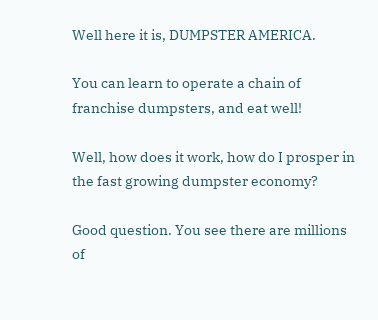Well here it is, DUMPSTER AMERICA.

You can learn to operate a chain of franchise dumpsters, and eat well!

Well, how does it work, how do I prosper in the fast growing dumpster economy?

Good question. You see there are millions of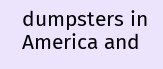dumpsters in America and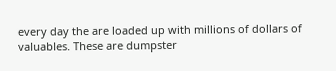every day the are loaded up with millions of dollars of valuables. These are dumpster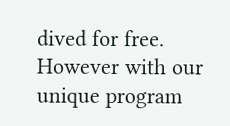dived for free. However with our unique program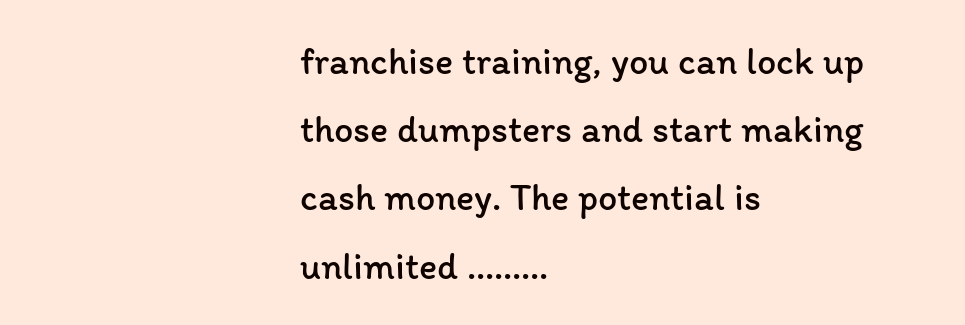franchise training, you can lock up those dumpsters and start making cash money. The potential is unlimited .........